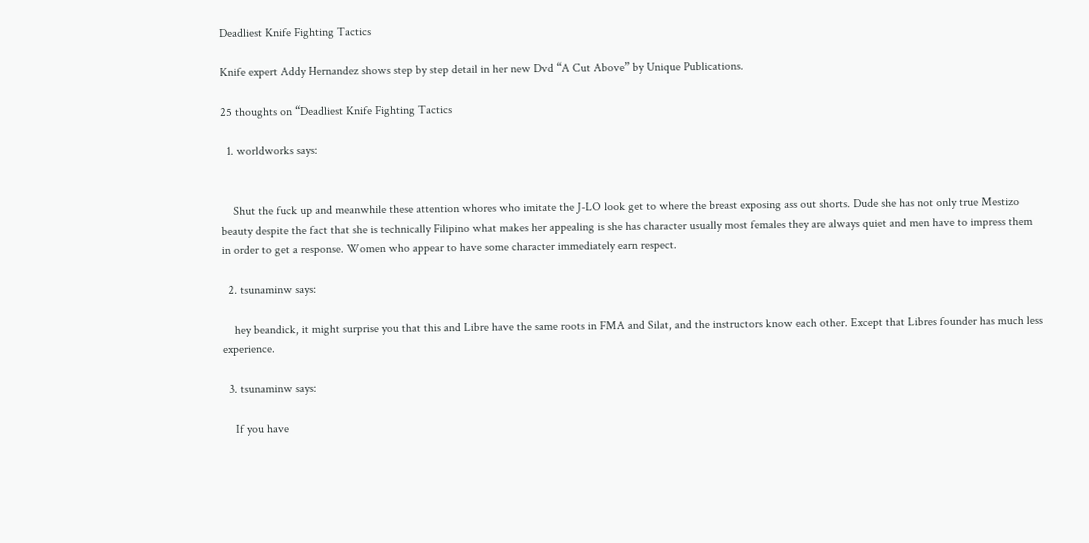Deadliest Knife Fighting Tactics

Knife expert Addy Hernandez shows step by step detail in her new Dvd “A Cut Above” by Unique Publications.

25 thoughts on “Deadliest Knife Fighting Tactics

  1. worldworks says:


    Shut the fuck up and meanwhile these attention whores who imitate the J-LO look get to where the breast exposing ass out shorts. Dude she has not only true Mestizo beauty despite the fact that she is technically Filipino what makes her appealing is she has character usually most females they are always quiet and men have to impress them in order to get a response. Women who appear to have some character immediately earn respect.

  2. tsunaminw says:

    hey beandick, it might surprise you that this and Libre have the same roots in FMA and Silat, and the instructors know each other. Except that Libres founder has much less experience.

  3. tsunaminw says:

    If you have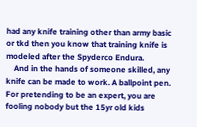had any knife training other than army basic or tkd then you know that training knife is modeled after the Spyderco Endura.
    And in the hands of someone skilled, any knife can be made to work. A ballpoint pen. For pretending to be an expert, you are fooling nobody but the 15yr old kids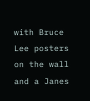with Bruce Lee posters on the wall and a Janes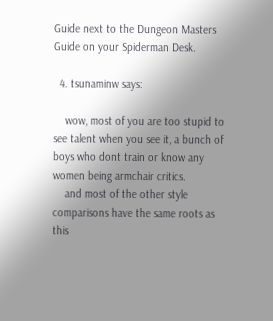Guide next to the Dungeon Masters Guide on your Spiderman Desk.

  4. tsunaminw says:

    wow, most of you are too stupid to see talent when you see it, a bunch of boys who dont train or know any women being armchair critics.
    and most of the other style comparisons have the same roots as this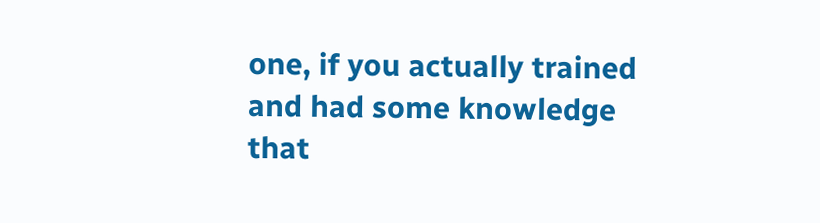one, if you actually trained and had some knowledge that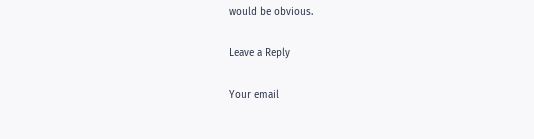would be obvious.

Leave a Reply

Your email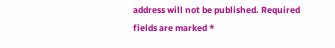address will not be published. Required fields are marked *